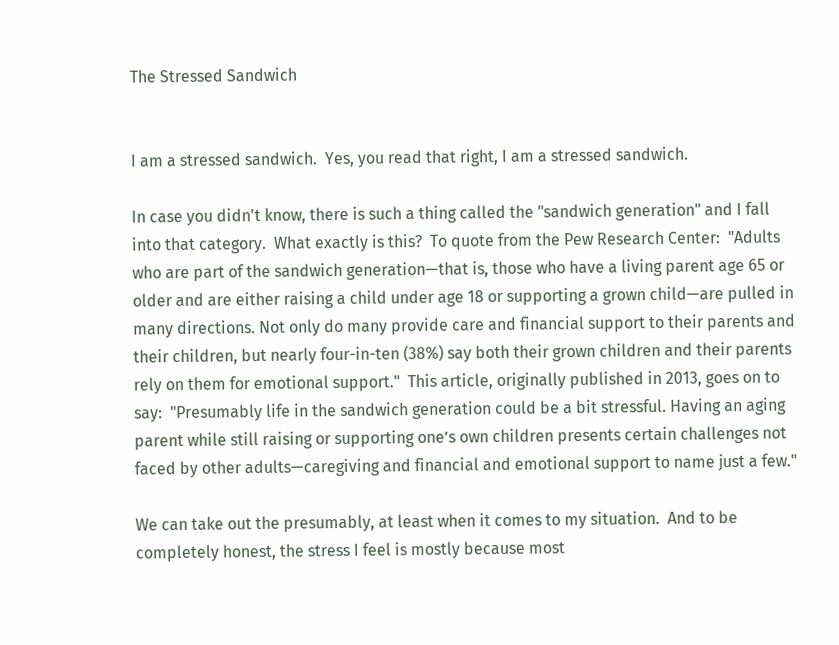The Stressed Sandwich


I am a stressed sandwich.  Yes, you read that right, I am a stressed sandwich.

In case you didn't know, there is such a thing called the "sandwich generation" and I fall into that category.  What exactly is this?  To quote from the Pew Research Center:  "Adults who are part of the sandwich generation—that is, those who have a living parent age 65 or older and are either raising a child under age 18 or supporting a grown child—are pulled in many directions. Not only do many provide care and financial support to their parents and their children, but nearly four-in-ten (38%) say both their grown children and their parents rely on them for emotional support."  This article, originally published in 2013, goes on to say:  "Presumably life in the sandwich generation could be a bit stressful. Having an aging parent while still raising or supporting one’s own children presents certain challenges not faced by other adults—caregiving and financial and emotional support to name just a few."

We can take out the presumably, at least when it comes to my situation.  And to be completely honest, the stress I feel is mostly because most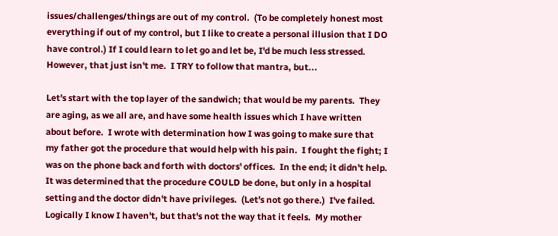issues/challenges/things are out of my control.  (To be completely honest most everything if out of my control, but I like to create a personal illusion that I DO have control.) If I could learn to let go and let be, I'd be much less stressed.  However, that just isn't me.  I TRY to follow that mantra, but...

Let's start with the top layer of the sandwich; that would be my parents.  They are aging, as we all are, and have some health issues which I have written about before.  I wrote with determination how I was going to make sure that my father got the procedure that would help with his pain.  I fought the fight; I was on the phone back and forth with doctors' offices.  In the end; it didn't help.  It was determined that the procedure COULD be done, but only in a hospital setting and the doctor didn't have privileges.  (Let's not go there.)  I've failed.  Logically I know I haven't, but that's not the way that it feels.  My mother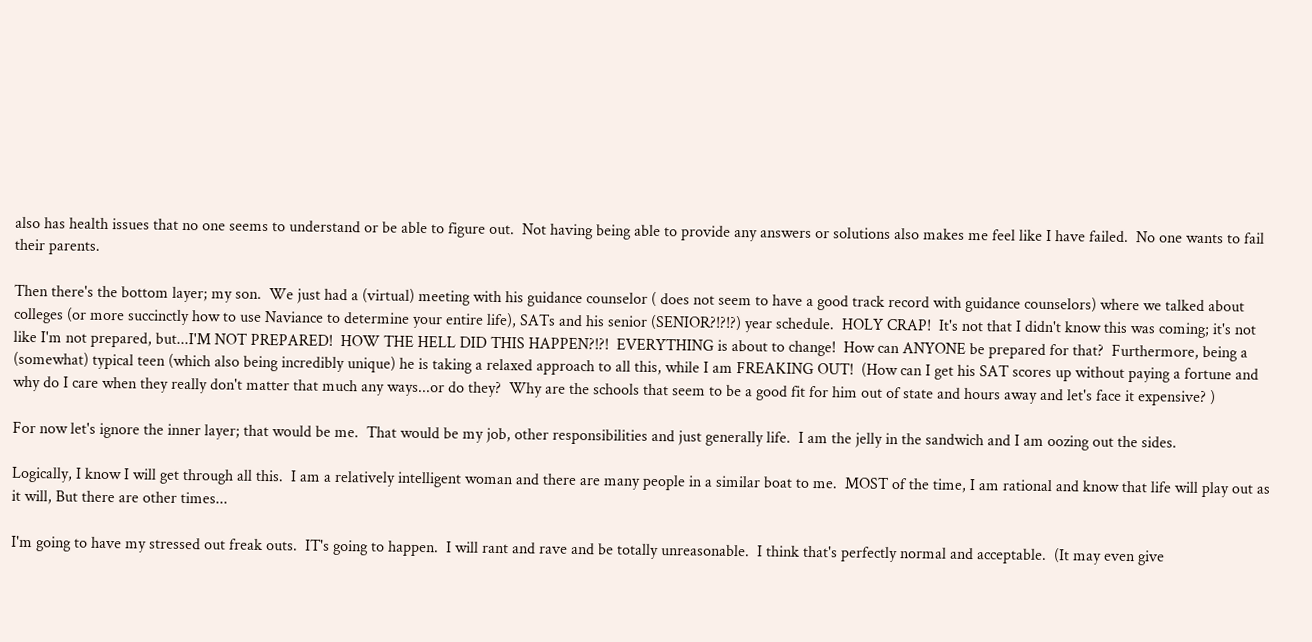also has health issues that no one seems to understand or be able to figure out.  Not having being able to provide any answers or solutions also makes me feel like I have failed.  No one wants to fail their parents.

Then there's the bottom layer; my son.  We just had a (virtual) meeting with his guidance counselor ( does not seem to have a good track record with guidance counselors) where we talked about colleges (or more succinctly how to use Naviance to determine your entire life), SATs and his senior (SENIOR?!?!?) year schedule.  HOLY CRAP!  It's not that I didn't know this was coming; it's not like I'm not prepared, but...I'M NOT PREPARED!  HOW THE HELL DID THIS HAPPEN?!?!  EVERYTHING is about to change!  How can ANYONE be prepared for that?  Furthermore, being a (somewhat) typical teen (which also being incredibly unique) he is taking a relaxed approach to all this, while I am FREAKING OUT!  (How can I get his SAT scores up without paying a fortune and why do I care when they really don't matter that much any ways...or do they?  Why are the schools that seem to be a good fit for him out of state and hours away and let's face it expensive? )

For now let's ignore the inner layer; that would be me.  That would be my job, other responsibilities and just generally life.  I am the jelly in the sandwich and I am oozing out the sides.

Logically, I know I will get through all this.  I am a relatively intelligent woman and there are many people in a similar boat to me.  MOST of the time, I am rational and know that life will play out as it will, But there are other times...

I'm going to have my stressed out freak outs.  IT's going to happen.  I will rant and rave and be totally unreasonable.  I think that's perfectly normal and acceptable.  (It may even give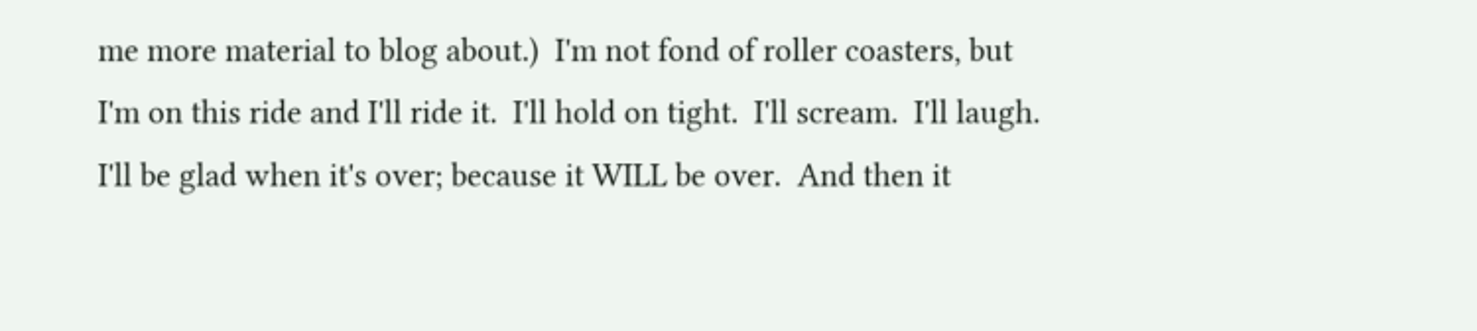me more material to blog about.)  I'm not fond of roller coasters, but I'm on this ride and I'll ride it.  I'll hold on tight.  I'll scream.  I'll laugh.  I'll be glad when it's over; because it WILL be over.  And then it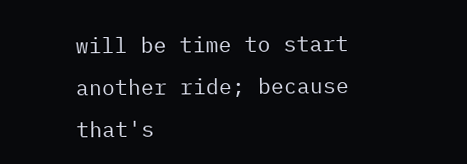will be time to start another ride; because that's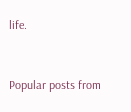life.


Popular posts from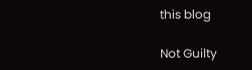this blog

Not Guilty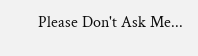Please Don't Ask Me...